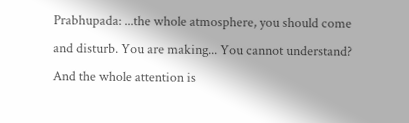Prabhupada: ...the whole atmosphere, you should come and disturb. You are making... You cannot understand? And the whole attention is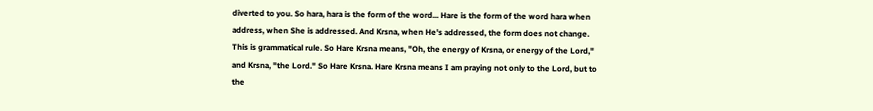diverted to you. So hara, hara is the form of the word... Hare is the form of the word hara when address, when She is addressed. And Krsna, when He's addressed, the form does not change. This is grammatical rule. So Hare Krsna means, "Oh, the energy of Krsna, or energy of the Lord," and Krsna, "the Lord." So Hare Krsna. Hare Krsna means I am praying not only to the Lord, but to the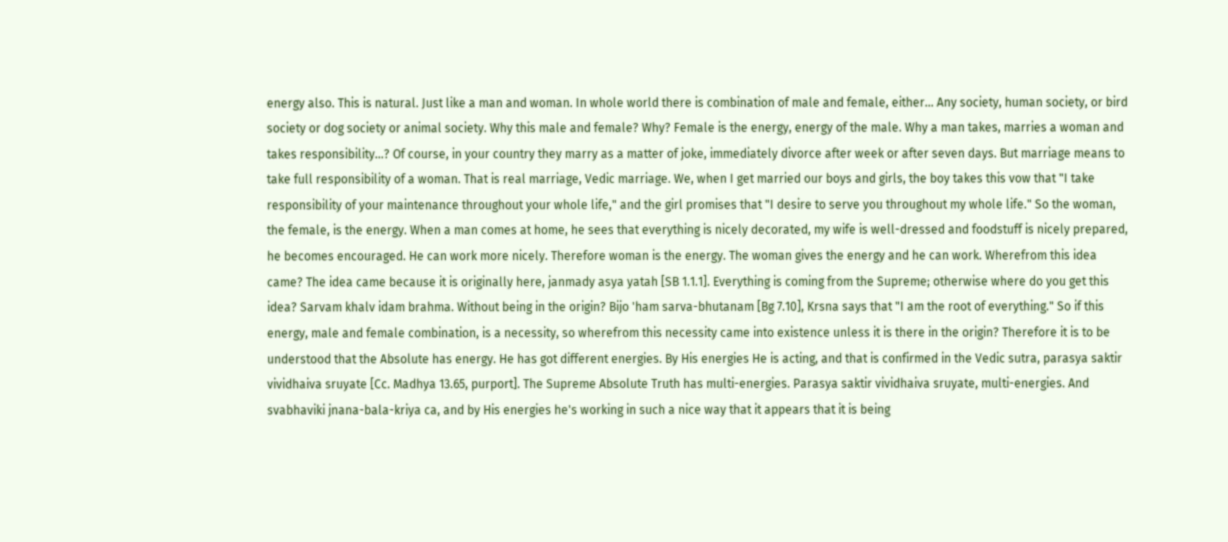energy also. This is natural. Just like a man and woman. In whole world there is combination of male and female, either... Any society, human society, or bird society or dog society or animal society. Why this male and female? Why? Female is the energy, energy of the male. Why a man takes, marries a woman and takes responsibility...? Of course, in your country they marry as a matter of joke, immediately divorce after week or after seven days. But marriage means to take full responsibility of a woman. That is real marriage, Vedic marriage. We, when I get married our boys and girls, the boy takes this vow that "I take responsibility of your maintenance throughout your whole life," and the girl promises that "I desire to serve you throughout my whole life." So the woman, the female, is the energy. When a man comes at home, he sees that everything is nicely decorated, my wife is well-dressed and foodstuff is nicely prepared, he becomes encouraged. He can work more nicely. Therefore woman is the energy. The woman gives the energy and he can work. Wherefrom this idea came? The idea came because it is originally here, janmady asya yatah [SB 1.1.1]. Everything is coming from the Supreme; otherwise where do you get this idea? Sarvam khalv idam brahma. Without being in the origin? Bijo 'ham sarva-bhutanam [Bg 7.10], Krsna says that "I am the root of everything." So if this energy, male and female combination, is a necessity, so wherefrom this necessity came into existence unless it is there in the origin? Therefore it is to be understood that the Absolute has energy. He has got different energies. By His energies He is acting, and that is confirmed in the Vedic sutra, parasya saktir vividhaiva sruyate [Cc. Madhya 13.65, purport]. The Supreme Absolute Truth has multi-energies. Parasya saktir vividhaiva sruyate, multi-energies. And svabhaviki jnana-bala-kriya ca, and by His energies he's working in such a nice way that it appears that it is being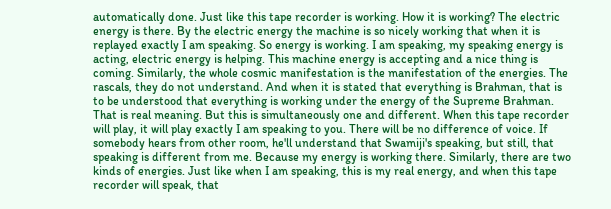automatically done. Just like this tape recorder is working. How it is working? The electric energy is there. By the electric energy the machine is so nicely working that when it is replayed exactly I am speaking. So energy is working. I am speaking, my speaking energy is acting, electric energy is helping. This machine energy is accepting and a nice thing is coming. Similarly, the whole cosmic manifestation is the manifestation of the energies. The rascals, they do not understand. And when it is stated that everything is Brahman, that is to be understood that everything is working under the energy of the Supreme Brahman. That is real meaning. But this is simultaneously one and different. When this tape recorder will play, it will play exactly I am speaking to you. There will be no difference of voice. If somebody hears from other room, he'll understand that Swamiji's speaking, but still, that speaking is different from me. Because my energy is working there. Similarly, there are two kinds of energies. Just like when I am speaking, this is my real energy, and when this tape recorder will speak, that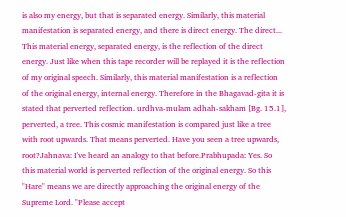is also my energy, but that is separated energy. Similarly, this material manifestation is separated energy, and there is direct energy. The direct... This material energy, separated energy, is the reflection of the direct energy. Just like when this tape recorder will be replayed it is the reflection of my original speech. Similarly, this material manifestation is a reflection of the original energy, internal energy. Therefore in the Bhagavad-gita it is stated that perverted reflection. urdhva-mulam adhah-sakham [Bg. 15.1], perverted, a tree. This cosmic manifestation is compared just like a tree with root upwards. That means perverted. Have you seen a tree upwards, root?Jahnava: I've heard an analogy to that before.Prabhupada: Yes. So this material world is perverted reflection of the original energy. So this "Hare" means we are directly approaching the original energy of the Supreme Lord. "Please accept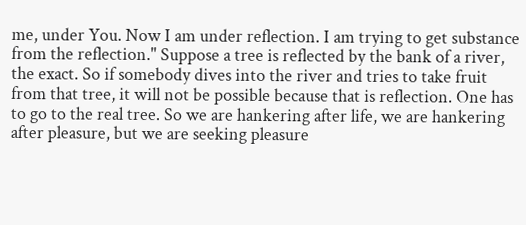me, under You. Now I am under reflection. I am trying to get substance from the reflection." Suppose a tree is reflected by the bank of a river, the exact. So if somebody dives into the river and tries to take fruit from that tree, it will not be possible because that is reflection. One has to go to the real tree. So we are hankering after life, we are hankering after pleasure, but we are seeking pleasure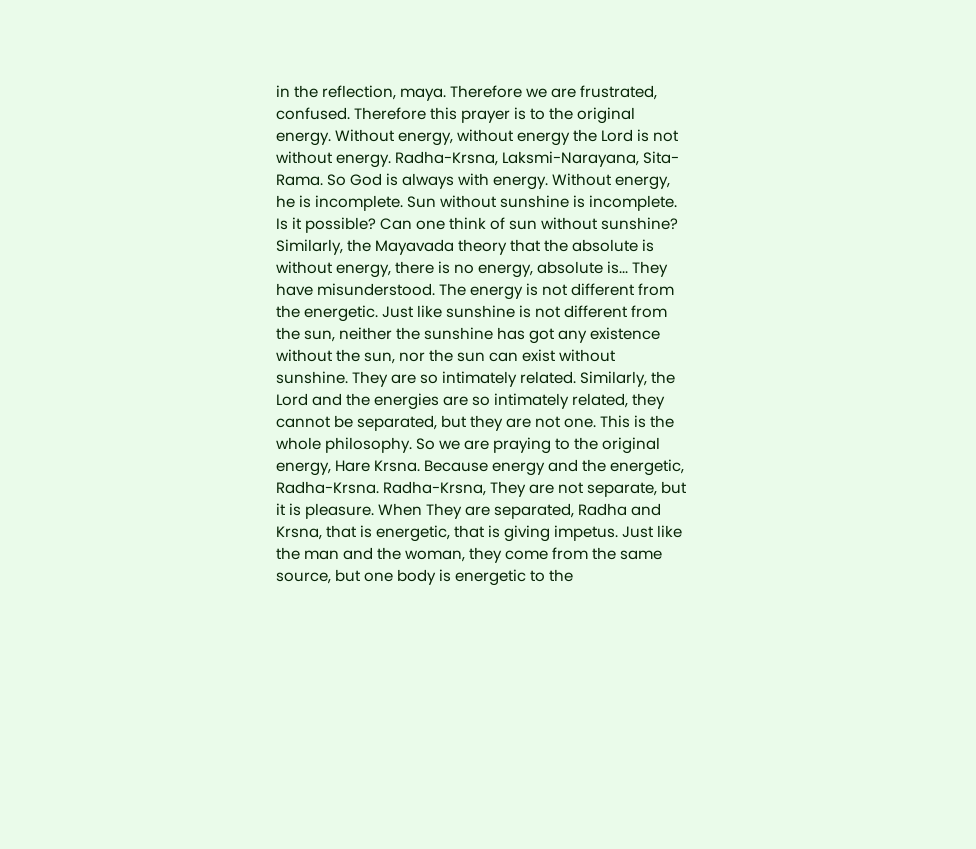in the reflection, maya. Therefore we are frustrated, confused. Therefore this prayer is to the original energy. Without energy, without energy the Lord is not without energy. Radha-Krsna, Laksmi-Narayana, Sita-Rama. So God is always with energy. Without energy, he is incomplete. Sun without sunshine is incomplete. Is it possible? Can one think of sun without sunshine? Similarly, the Mayavada theory that the absolute is without energy, there is no energy, absolute is... They have misunderstood. The energy is not different from the energetic. Just like sunshine is not different from the sun, neither the sunshine has got any existence without the sun, nor the sun can exist without sunshine. They are so intimately related. Similarly, the Lord and the energies are so intimately related, they cannot be separated, but they are not one. This is the whole philosophy. So we are praying to the original energy, Hare Krsna. Because energy and the energetic, Radha-Krsna. Radha-Krsna, They are not separate, but it is pleasure. When They are separated, Radha and Krsna, that is energetic, that is giving impetus. Just like the man and the woman, they come from the same source, but one body is energetic to the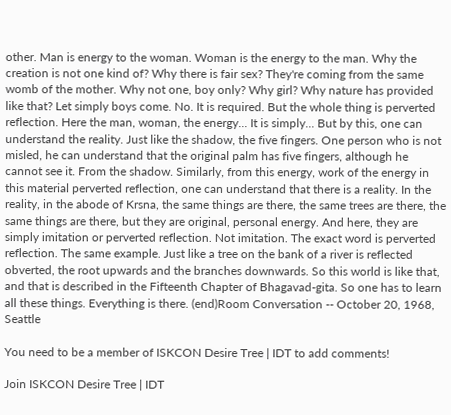other. Man is energy to the woman. Woman is the energy to the man. Why the creation is not one kind of? Why there is fair sex? They're coming from the same womb of the mother. Why not one, boy only? Why girl? Why nature has provided like that? Let simply boys come. No. It is required. But the whole thing is perverted reflection. Here the man, woman, the energy... It is simply... But by this, one can understand the reality. Just like the shadow, the five fingers. One person who is not misled, he can understand that the original palm has five fingers, although he cannot see it. From the shadow. Similarly, from this energy, work of the energy in this material perverted reflection, one can understand that there is a reality. In the reality, in the abode of Krsna, the same things are there, the same trees are there, the same things are there, but they are original, personal energy. And here, they are simply imitation or perverted reflection. Not imitation. The exact word is perverted reflection. The same example. Just like a tree on the bank of a river is reflected obverted, the root upwards and the branches downwards. So this world is like that, and that is described in the Fifteenth Chapter of Bhagavad-gita. So one has to learn all these things. Everything is there. (end)Room Conversation -- October 20, 1968, Seattle

You need to be a member of ISKCON Desire Tree | IDT to add comments!

Join ISKCON Desire Tree | IDT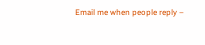Email me when people reply –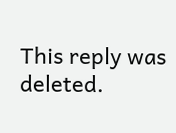This reply was deleted.